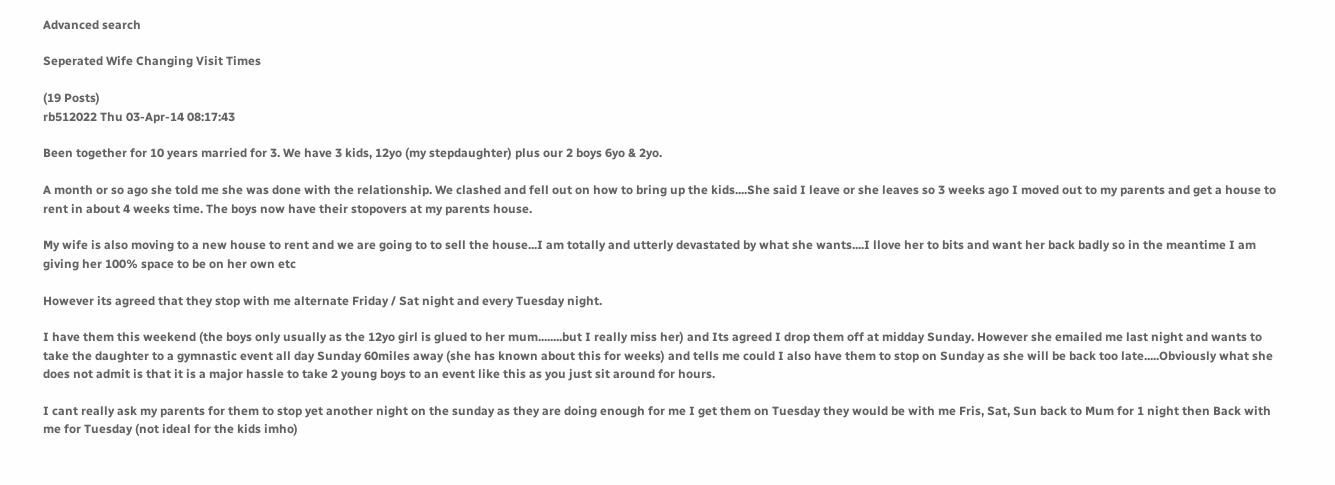Advanced search

Seperated Wife Changing Visit Times

(19 Posts)
rb512022 Thu 03-Apr-14 08:17:43

Been together for 10 years married for 3. We have 3 kids, 12yo (my stepdaughter) plus our 2 boys 6yo & 2yo.

A month or so ago she told me she was done with the relationship. We clashed and fell out on how to bring up the kids....She said I leave or she leaves so 3 weeks ago I moved out to my parents and get a house to rent in about 4 weeks time. The boys now have their stopovers at my parents house.

My wife is also moving to a new house to rent and we are going to to sell the house...I am totally and utterly devastated by what she wants....I llove her to bits and want her back badly so in the meantime I am giving her 100% space to be on her own etc

However its agreed that they stop with me alternate Friday / Sat night and every Tuesday night.

I have them this weekend (the boys only usually as the 12yo girl is glued to her mum........but I really miss her) and Its agreed I drop them off at midday Sunday. However she emailed me last night and wants to take the daughter to a gymnastic event all day Sunday 60miles away (she has known about this for weeks) and tells me could I also have them to stop on Sunday as she will be back too late.....Obviously what she does not admit is that it is a major hassle to take 2 young boys to an event like this as you just sit around for hours.

I cant really ask my parents for them to stop yet another night on the sunday as they are doing enough for me I get them on Tuesday they would be with me Fris, Sat, Sun back to Mum for 1 night then Back with me for Tuesday (not ideal for the kids imho)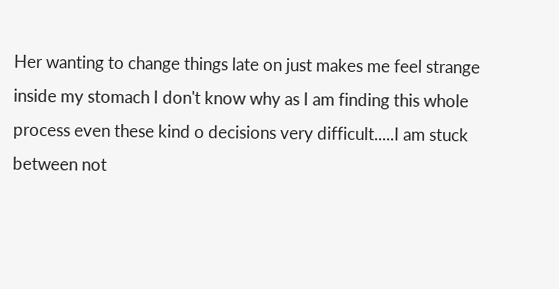Her wanting to change things late on just makes me feel strange inside my stomach I don't know why as I am finding this whole process even these kind o decisions very difficult.....I am stuck between not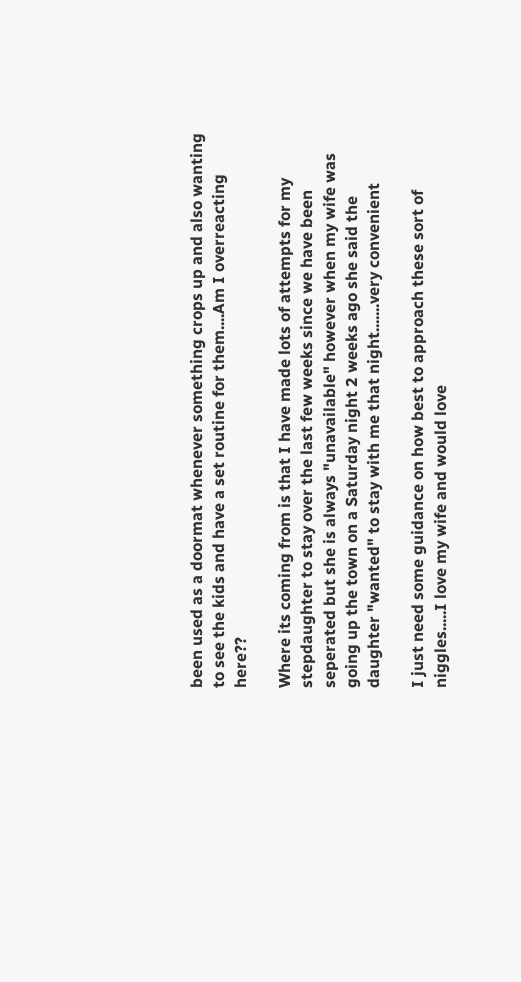been used as a doormat whenever something crops up and also wanting to see the kids and have a set routine for them....Am I overreacting here??

Where its coming from is that I have made lots of attempts for my stepdaughter to stay over the last few weeks since we have been seperated but she is always "unavailable" however when my wife was going up the town on a Saturday night 2 weeks ago she said the daughter "wanted" to stay with me that night.......very convenient

I just need some guidance on how best to approach these sort of niggles.....I love my wife and would love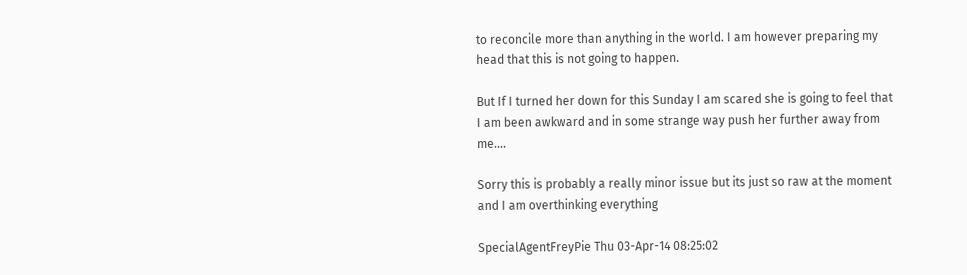to reconcile more than anything in the world. I am however preparing my head that this is not going to happen.

But If I turned her down for this Sunday I am scared she is going to feel that I am been awkward and in some strange way push her further away from me....

Sorry this is probably a really minor issue but its just so raw at the moment and I am overthinking everything

SpecialAgentFreyPie Thu 03-Apr-14 08:25:02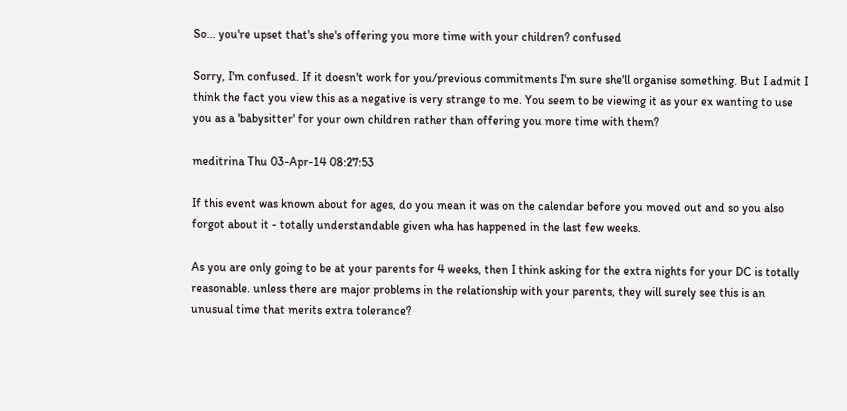So... you're upset that's she's offering you more time with your children? confused

Sorry, I'm confused. If it doesn't work for you/previous commitments I'm sure she'll organise something. But I admit I think the fact you view this as a negative is very strange to me. You seem to be viewing it as your ex wanting to use you as a 'babysitter' for your own children rather than offering you more time with them?

meditrina Thu 03-Apr-14 08:27:53

If this event was known about for ages, do you mean it was on the calendar before you moved out and so you also forgot about it - totally understandable given wha has happened in the last few weeks.

As you are only going to be at your parents for 4 weeks, then I think asking for the extra nights for your DC is totally reasonable. unless there are major problems in the relationship with your parents, they will surely see this is an unusual time that merits extra tolerance?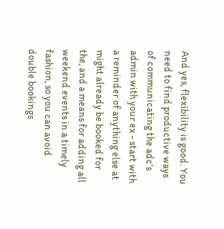And yes, flexibility is good. You need to find productive ways of communicating the adc's admin with your ex - start with a reminder of anything else at might already be booked for the, and a means for adding all weekend events in a timely fashion, so you can avoid double bookings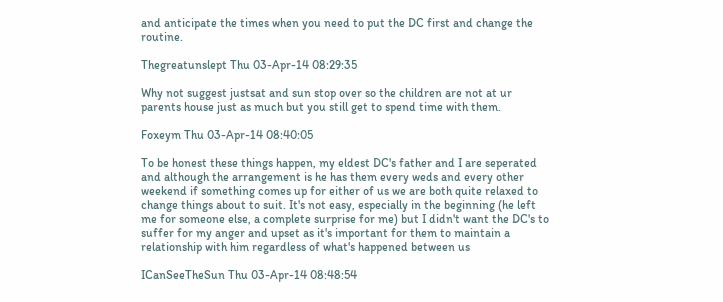and anticipate the times when you need to put the DC first and change the routine.

Thegreatunslept Thu 03-Apr-14 08:29:35

Why not suggest justsat and sun stop over so the children are not at ur parents house just as much but you still get to spend time with them.

Foxeym Thu 03-Apr-14 08:40:05

To be honest these things happen, my eldest DC's father and I are seperated and although the arrangement is he has them every weds and every other weekend if something comes up for either of us we are both quite relaxed to change things about to suit. It's not easy, especially in the beginning (he left me for someone else, a complete surprise for me) but I didn't want the DC's to suffer for my anger and upset as it's important for them to maintain a relationship with him regardless of what's happened between us

ICanSeeTheSun Thu 03-Apr-14 08:48:54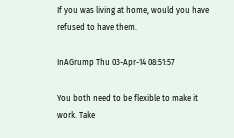If you was living at home, would you have refused to have them.

InAGrump Thu 03-Apr-14 08:51:57

You both need to be flexible to make it work. Take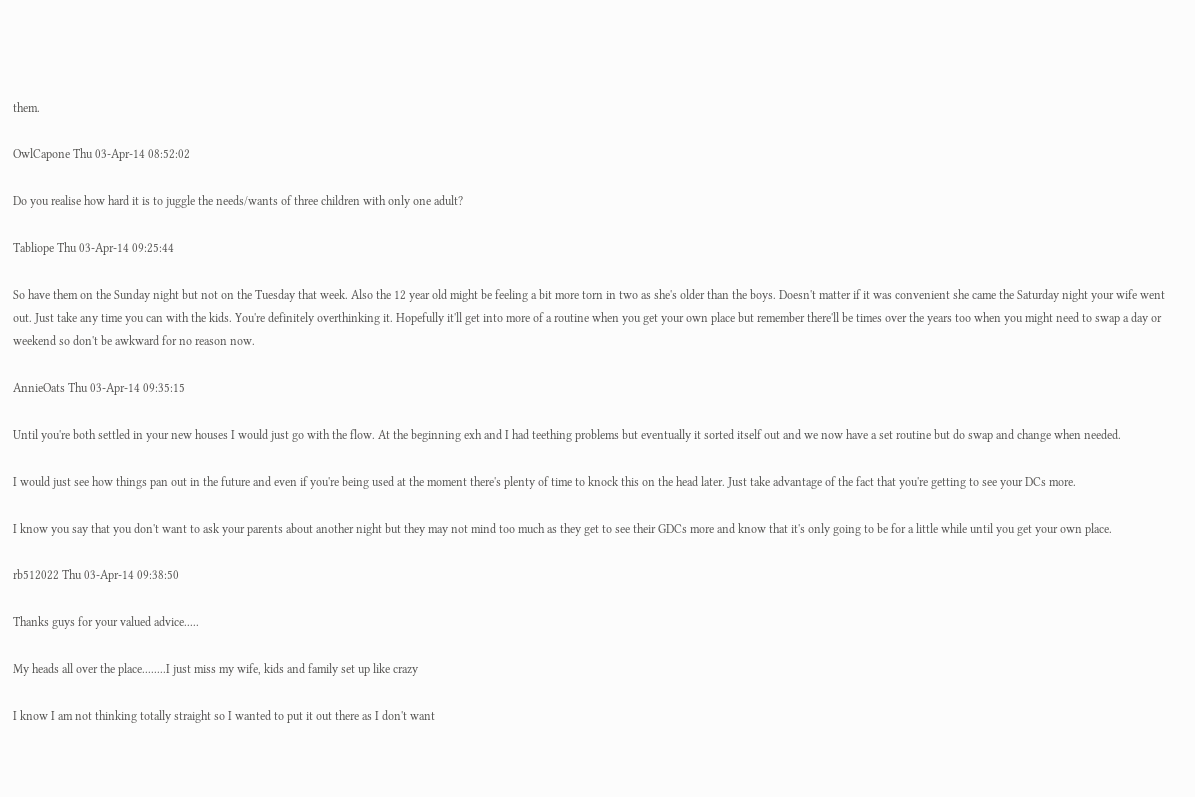them.

OwlCapone Thu 03-Apr-14 08:52:02

Do you realise how hard it is to juggle the needs/wants of three children with only one adult?

Tabliope Thu 03-Apr-14 09:25:44

So have them on the Sunday night but not on the Tuesday that week. Also the 12 year old might be feeling a bit more torn in two as she's older than the boys. Doesn't matter if it was convenient she came the Saturday night your wife went out. Just take any time you can with the kids. You're definitely overthinking it. Hopefully it'll get into more of a routine when you get your own place but remember there'll be times over the years too when you might need to swap a day or weekend so don't be awkward for no reason now.

AnnieOats Thu 03-Apr-14 09:35:15

Until you're both settled in your new houses I would just go with the flow. At the beginning exh and I had teething problems but eventually it sorted itself out and we now have a set routine but do swap and change when needed.

I would just see how things pan out in the future and even if you're being used at the moment there's plenty of time to knock this on the head later. Just take advantage of the fact that you're getting to see your DCs more.

I know you say that you don't want to ask your parents about another night but they may not mind too much as they get to see their GDCs more and know that it's only going to be for a little while until you get your own place.

rb512022 Thu 03-Apr-14 09:38:50

Thanks guys for your valued advice.....

My heads all over the place........I just miss my wife, kids and family set up like crazy

I know I am not thinking totally straight so I wanted to put it out there as I don't want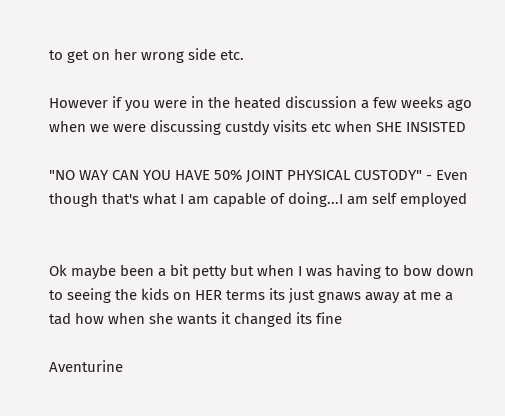to get on her wrong side etc.

However if you were in the heated discussion a few weeks ago when we were discussing custdy visits etc when SHE INSISTED

"NO WAY CAN YOU HAVE 50% JOINT PHYSICAL CUSTODY" - Even though that's what I am capable of doing...I am self employed


Ok maybe been a bit petty but when I was having to bow down to seeing the kids on HER terms its just gnaws away at me a tad how when she wants it changed its fine

Aventurine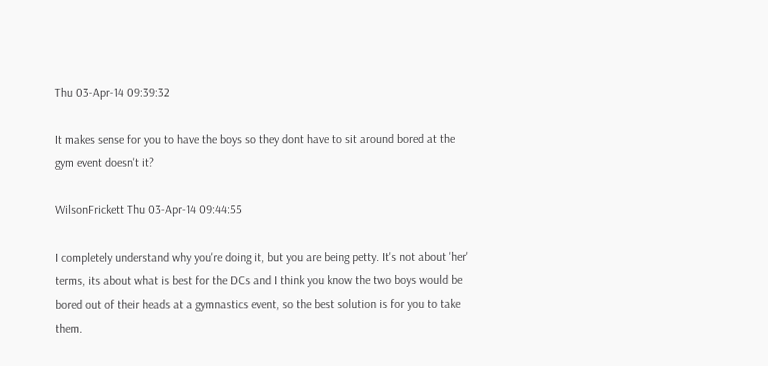Thu 03-Apr-14 09:39:32

It makes sense for you to have the boys so they dont have to sit around bored at the gym event doesn't it?

WilsonFrickett Thu 03-Apr-14 09:44:55

I completely understand why you're doing it, but you are being petty. It's not about 'her' terms, its about what is best for the DCs and I think you know the two boys would be bored out of their heads at a gymnastics event, so the best solution is for you to take them.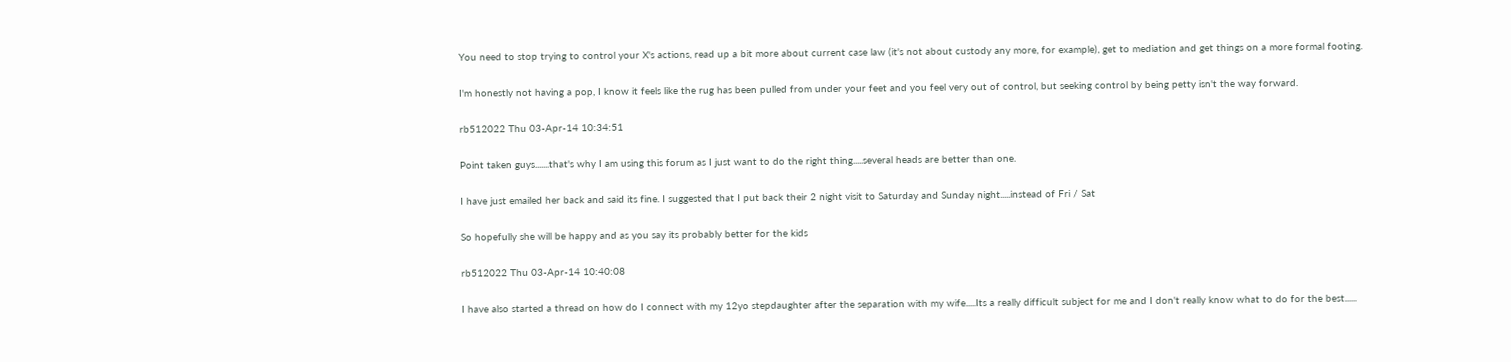You need to stop trying to control your X's actions, read up a bit more about current case law (it's not about custody any more, for example), get to mediation and get things on a more formal footing.

I'm honestly not having a pop, I know it feels like the rug has been pulled from under your feet and you feel very out of control, but seeking control by being petty isn't the way forward.

rb512022 Thu 03-Apr-14 10:34:51

Point taken guys.......that's why I am using this forum as I just want to do the right thing.....several heads are better than one.

I have just emailed her back and said its fine. I suggested that I put back their 2 night visit to Saturday and Sunday night.....instead of Fri / Sat

So hopefully she will be happy and as you say its probably better for the kids

rb512022 Thu 03-Apr-14 10:40:08

I have also started a thread on how do I connect with my 12yo stepdaughter after the separation with my wife.....Its a really difficult subject for me and I don't really know what to do for the best......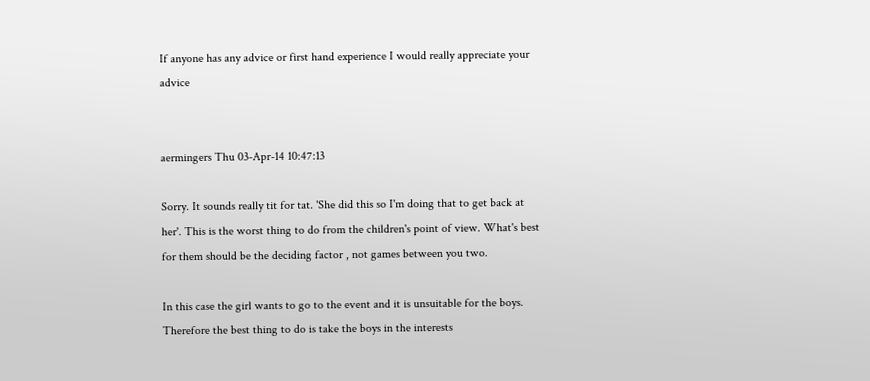If anyone has any advice or first hand experience I would really appreciate your advice


aermingers Thu 03-Apr-14 10:47:13

Sorry. It sounds really tit for tat. 'She did this so I'm doing that to get back at her'. This is the worst thing to do from the children's point of view. What's best for them should be the deciding factor , not games between you two.

In this case the girl wants to go to the event and it is unsuitable for the boys. Therefore the best thing to do is take the boys in the interests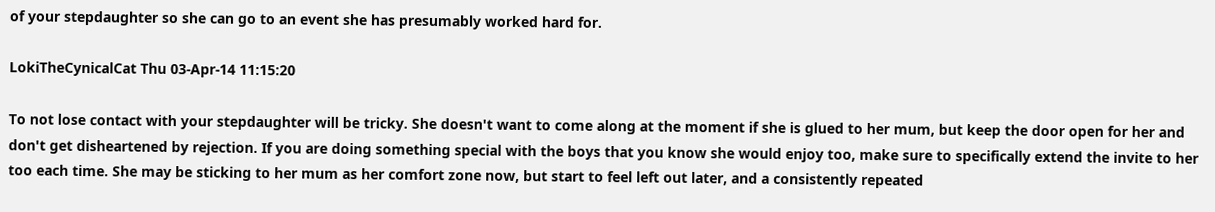of your stepdaughter so she can go to an event she has presumably worked hard for.

LokiTheCynicalCat Thu 03-Apr-14 11:15:20

To not lose contact with your stepdaughter will be tricky. She doesn't want to come along at the moment if she is glued to her mum, but keep the door open for her and don't get disheartened by rejection. If you are doing something special with the boys that you know she would enjoy too, make sure to specifically extend the invite to her too each time. She may be sticking to her mum as her comfort zone now, but start to feel left out later, and a consistently repeated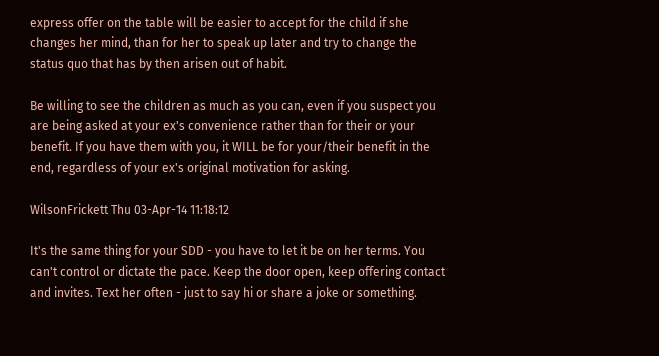express offer on the table will be easier to accept for the child if she changes her mind, than for her to speak up later and try to change the status quo that has by then arisen out of habit.

Be willing to see the children as much as you can, even if you suspect you are being asked at your ex's convenience rather than for their or your benefit. If you have them with you, it WILL be for your/their benefit in the end, regardless of your ex's original motivation for asking.

WilsonFrickett Thu 03-Apr-14 11:18:12

It's the same thing for your SDD - you have to let it be on her terms. You can't control or dictate the pace. Keep the door open, keep offering contact and invites. Text her often - just to say hi or share a joke or something.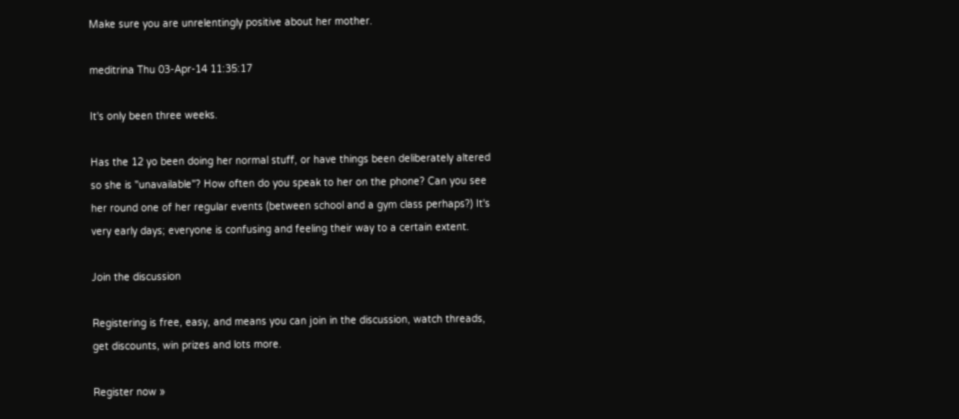Make sure you are unrelentingly positive about her mother.

meditrina Thu 03-Apr-14 11:35:17

It's only been three weeks.

Has the 12 yo been doing her normal stuff, or have things been deliberately altered so she is "unavailable"? How often do you speak to her on the phone? Can you see her round one of her regular events (between school and a gym class perhaps?) It's very early days; everyone is confusing and feeling their way to a certain extent.

Join the discussion

Registering is free, easy, and means you can join in the discussion, watch threads, get discounts, win prizes and lots more.

Register now »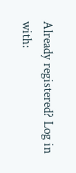Already registered? Log in with: